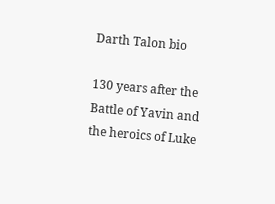Darth Talon bio

130 years after the Battle of Yavin and the heroics of Luke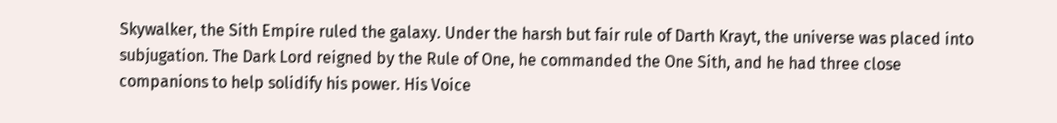Skywalker, the Sith Empire ruled the galaxy. Under the harsh but fair rule of Darth Krayt, the universe was placed into subjugation. The Dark Lord reigned by the Rule of One, he commanded the One Sith, and he had three close companions to help solidify his power. His Voice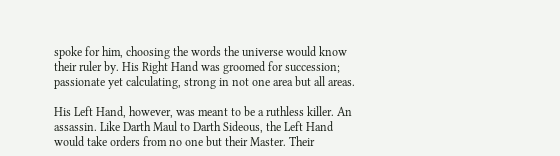spoke for him, choosing the words the universe would know their ruler by. His Right Hand was groomed for succession; passionate yet calculating, strong in not one area but all areas.

His Left Hand, however, was meant to be a ruthless killer. An assassin. Like Darth Maul to Darth Sideous, the Left Hand would take orders from no one but their Master. Their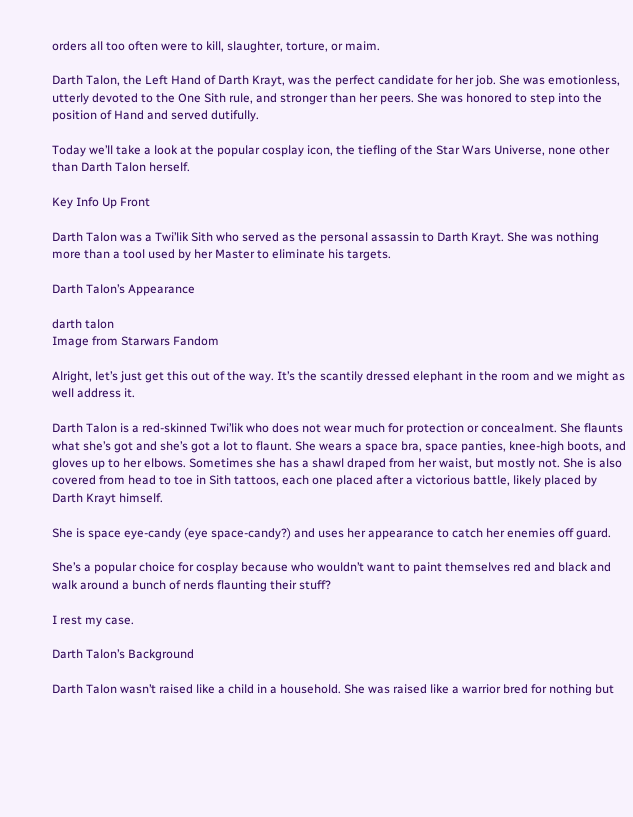orders all too often were to kill, slaughter, torture, or maim.

Darth Talon, the Left Hand of Darth Krayt, was the perfect candidate for her job. She was emotionless, utterly devoted to the One Sith rule, and stronger than her peers. She was honored to step into the position of Hand and served dutifully.

Today we’ll take a look at the popular cosplay icon, the tiefling of the Star Wars Universe, none other than Darth Talon herself.

Key Info Up Front

Darth Talon was a Twi’lik Sith who served as the personal assassin to Darth Krayt. She was nothing more than a tool used by her Master to eliminate his targets.

Darth Talon’s Appearance

darth talon
Image from Starwars Fandom

Alright, let’s just get this out of the way. It’s the scantily dressed elephant in the room and we might as well address it.

Darth Talon is a red-skinned Twi’lik who does not wear much for protection or concealment. She flaunts what she’s got and she’s got a lot to flaunt. She wears a space bra, space panties, knee-high boots, and gloves up to her elbows. Sometimes she has a shawl draped from her waist, but mostly not. She is also covered from head to toe in Sith tattoos, each one placed after a victorious battle, likely placed by Darth Krayt himself.

She is space eye-candy (eye space-candy?) and uses her appearance to catch her enemies off guard.

She’s a popular choice for cosplay because who wouldn’t want to paint themselves red and black and walk around a bunch of nerds flaunting their stuff?

I rest my case.

Darth Talon’s Background

Darth Talon wasn’t raised like a child in a household. She was raised like a warrior bred for nothing but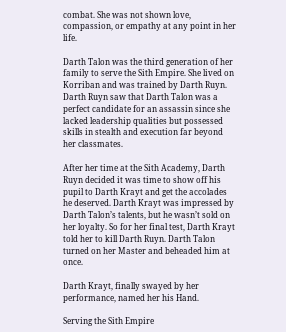combat. She was not shown love, compassion, or empathy at any point in her life.

Darth Talon was the third generation of her family to serve the Sith Empire. She lived on Korriban and was trained by Darth Ruyn. Darth Ruyn saw that Darth Talon was a perfect candidate for an assassin since she lacked leadership qualities but possessed skills in stealth and execution far beyond her classmates.

After her time at the Sith Academy, Darth Ruyn decided it was time to show off his pupil to Darth Krayt and get the accolades he deserved. Darth Krayt was impressed by Darth Talon’s talents, but he wasn’t sold on her loyalty. So for her final test, Darth Krayt told her to kill Darth Ruyn. Darth Talon turned on her Master and beheaded him at once.

Darth Krayt, finally swayed by her performance, named her his Hand.

Serving the Sith Empire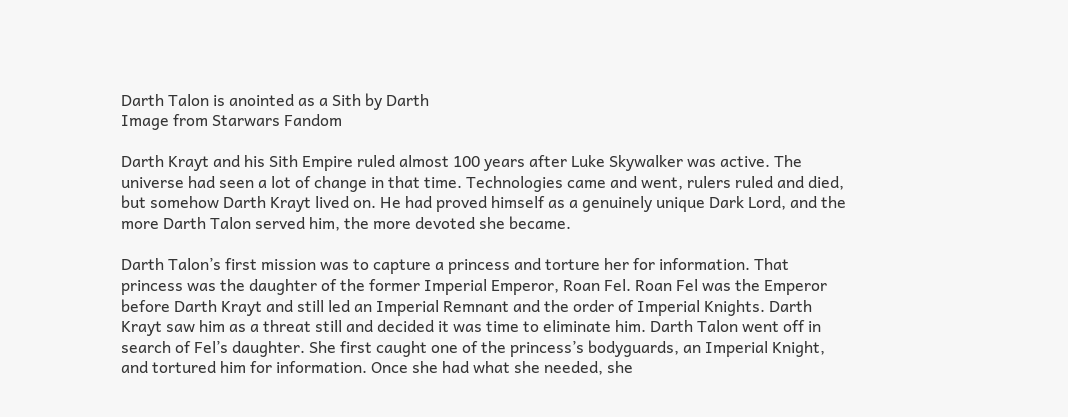Darth Talon is anointed as a Sith by Darth
Image from Starwars Fandom

Darth Krayt and his Sith Empire ruled almost 100 years after Luke Skywalker was active. The universe had seen a lot of change in that time. Technologies came and went, rulers ruled and died, but somehow Darth Krayt lived on. He had proved himself as a genuinely unique Dark Lord, and the more Darth Talon served him, the more devoted she became.

Darth Talon’s first mission was to capture a princess and torture her for information. That princess was the daughter of the former Imperial Emperor, Roan Fel. Roan Fel was the Emperor before Darth Krayt and still led an Imperial Remnant and the order of Imperial Knights. Darth Krayt saw him as a threat still and decided it was time to eliminate him. Darth Talon went off in search of Fel’s daughter. She first caught one of the princess’s bodyguards, an Imperial Knight, and tortured him for information. Once she had what she needed, she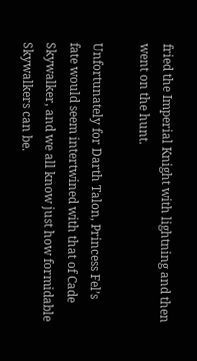fried the Imperial Knight with lightning and then went on the hunt.

Unfortunately for Darth Talon, Princess Fel’s fate would seem intertwined with that of Cade Skywalker, and we all know just how formidable Skywalkers can be.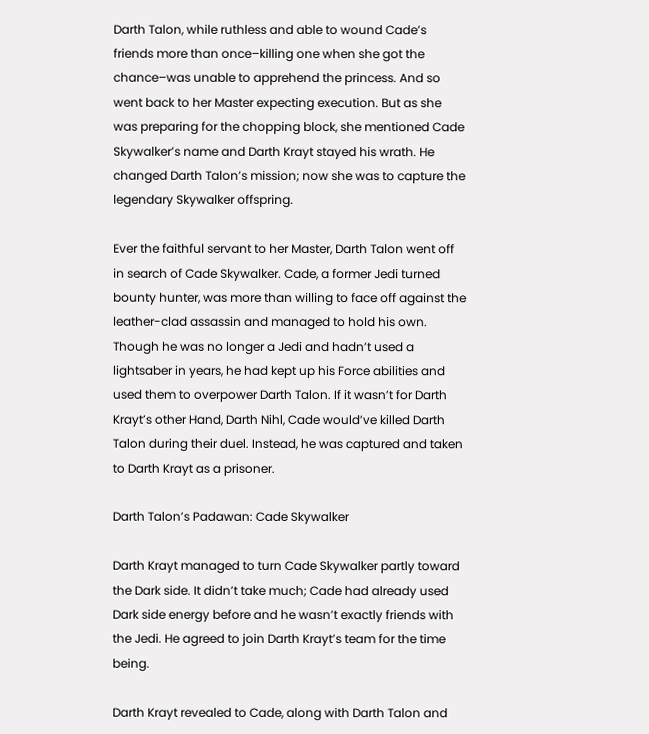Darth Talon, while ruthless and able to wound Cade’s friends more than once–killing one when she got the chance–was unable to apprehend the princess. And so went back to her Master expecting execution. But as she was preparing for the chopping block, she mentioned Cade Skywalker’s name and Darth Krayt stayed his wrath. He changed Darth Talon’s mission; now she was to capture the legendary Skywalker offspring.

Ever the faithful servant to her Master, Darth Talon went off in search of Cade Skywalker. Cade, a former Jedi turned bounty hunter, was more than willing to face off against the leather-clad assassin and managed to hold his own. Though he was no longer a Jedi and hadn’t used a lightsaber in years, he had kept up his Force abilities and used them to overpower Darth Talon. If it wasn’t for Darth Krayt’s other Hand, Darth Nihl, Cade would’ve killed Darth Talon during their duel. Instead, he was captured and taken to Darth Krayt as a prisoner.

Darth Talon’s Padawan: Cade Skywalker

Darth Krayt managed to turn Cade Skywalker partly toward the Dark side. It didn’t take much; Cade had already used Dark side energy before and he wasn’t exactly friends with the Jedi. He agreed to join Darth Krayt’s team for the time being.

Darth Krayt revealed to Cade, along with Darth Talon and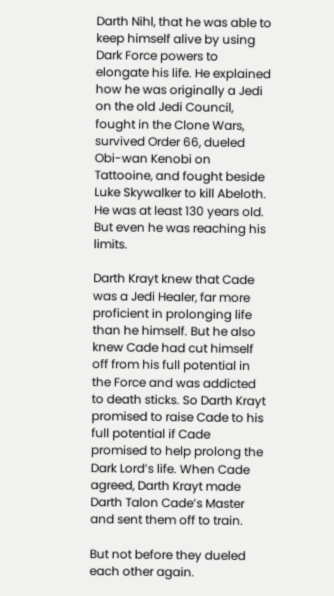Darth Nihl, that he was able to keep himself alive by using Dark Force powers to elongate his life. He explained how he was originally a Jedi on the old Jedi Council, fought in the Clone Wars, survived Order 66, dueled Obi-wan Kenobi on Tattooine, and fought beside Luke Skywalker to kill Abeloth. He was at least 130 years old. But even he was reaching his limits.

Darth Krayt knew that Cade was a Jedi Healer, far more proficient in prolonging life than he himself. But he also knew Cade had cut himself off from his full potential in the Force and was addicted to death sticks. So Darth Krayt promised to raise Cade to his full potential if Cade promised to help prolong the Dark Lord’s life. When Cade agreed, Darth Krayt made Darth Talon Cade’s Master and sent them off to train.

But not before they dueled each other again.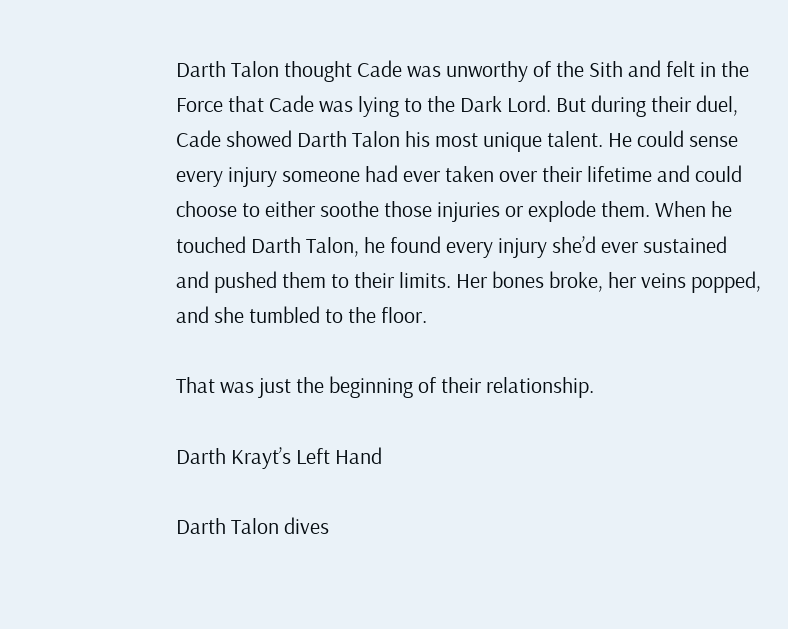Darth Talon thought Cade was unworthy of the Sith and felt in the Force that Cade was lying to the Dark Lord. But during their duel, Cade showed Darth Talon his most unique talent. He could sense every injury someone had ever taken over their lifetime and could choose to either soothe those injuries or explode them. When he touched Darth Talon, he found every injury she’d ever sustained and pushed them to their limits. Her bones broke, her veins popped, and she tumbled to the floor.

That was just the beginning of their relationship.

Darth Krayt’s Left Hand

Darth Talon dives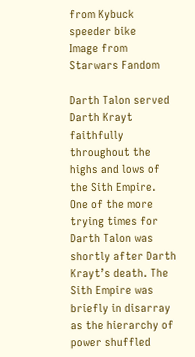from Kybuck speeder bike
Image from Starwars Fandom

Darth Talon served Darth Krayt faithfully throughout the highs and lows of the Sith Empire. One of the more trying times for Darth Talon was shortly after Darth Krayt’s death. The Sith Empire was briefly in disarray as the hierarchy of power shuffled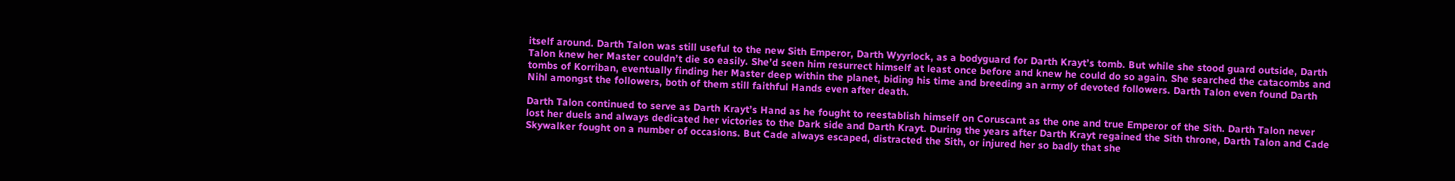itself around. Darth Talon was still useful to the new Sith Emperor, Darth Wyyrlock, as a bodyguard for Darth Krayt’s tomb. But while she stood guard outside, Darth Talon knew her Master couldn’t die so easily. She’d seen him resurrect himself at least once before and knew he could do so again. She searched the catacombs and tombs of Korriban, eventually finding her Master deep within the planet, biding his time and breeding an army of devoted followers. Darth Talon even found Darth Nihl amongst the followers, both of them still faithful Hands even after death.

Darth Talon continued to serve as Darth Krayt’s Hand as he fought to reestablish himself on Coruscant as the one and true Emperor of the Sith. Darth Talon never lost her duels and always dedicated her victories to the Dark side and Darth Krayt. During the years after Darth Krayt regained the Sith throne, Darth Talon and Cade Skywalker fought on a number of occasions. But Cade always escaped, distracted the Sith, or injured her so badly that she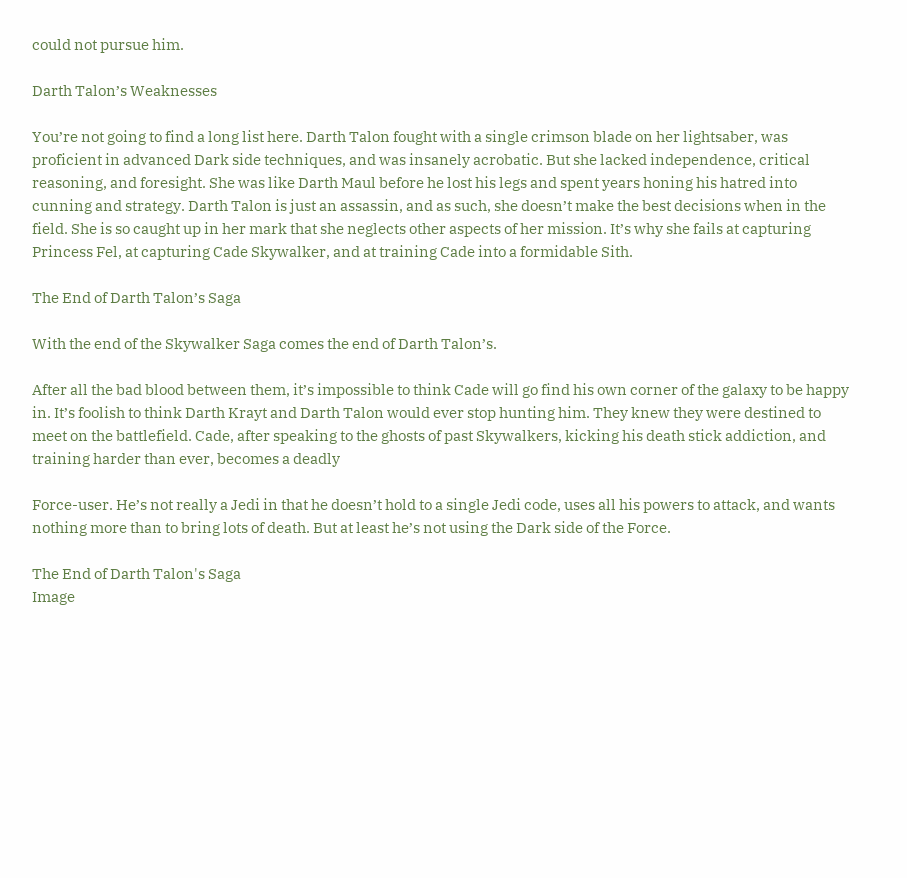could not pursue him.

Darth Talon’s Weaknesses

You’re not going to find a long list here. Darth Talon fought with a single crimson blade on her lightsaber, was proficient in advanced Dark side techniques, and was insanely acrobatic. But she lacked independence, critical reasoning, and foresight. She was like Darth Maul before he lost his legs and spent years honing his hatred into cunning and strategy. Darth Talon is just an assassin, and as such, she doesn’t make the best decisions when in the field. She is so caught up in her mark that she neglects other aspects of her mission. It’s why she fails at capturing Princess Fel, at capturing Cade Skywalker, and at training Cade into a formidable Sith.

The End of Darth Talon’s Saga

With the end of the Skywalker Saga comes the end of Darth Talon’s.

After all the bad blood between them, it’s impossible to think Cade will go find his own corner of the galaxy to be happy in. It’s foolish to think Darth Krayt and Darth Talon would ever stop hunting him. They knew they were destined to meet on the battlefield. Cade, after speaking to the ghosts of past Skywalkers, kicking his death stick addiction, and training harder than ever, becomes a deadly

Force-user. He’s not really a Jedi in that he doesn’t hold to a single Jedi code, uses all his powers to attack, and wants nothing more than to bring lots of death. But at least he’s not using the Dark side of the Force.

The End of Darth Talon's Saga
Image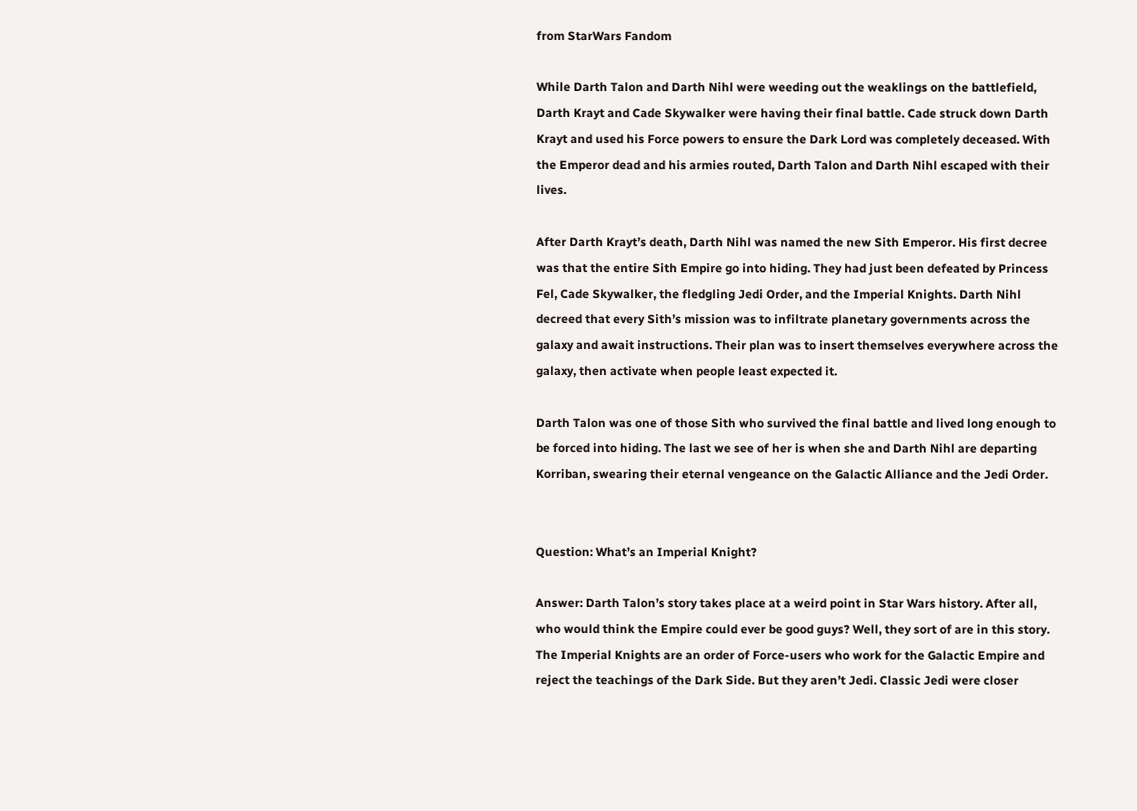from StarWars Fandom

While Darth Talon and Darth Nihl were weeding out the weaklings on the battlefield, Darth Krayt and Cade Skywalker were having their final battle. Cade struck down Darth Krayt and used his Force powers to ensure the Dark Lord was completely deceased. With the Emperor dead and his armies routed, Darth Talon and Darth Nihl escaped with their lives.

After Darth Krayt’s death, Darth Nihl was named the new Sith Emperor. His first decree was that the entire Sith Empire go into hiding. They had just been defeated by Princess Fel, Cade Skywalker, the fledgling Jedi Order, and the Imperial Knights. Darth Nihl decreed that every Sith’s mission was to infiltrate planetary governments across the galaxy and await instructions. Their plan was to insert themselves everywhere across the galaxy, then activate when people least expected it.

Darth Talon was one of those Sith who survived the final battle and lived long enough to be forced into hiding. The last we see of her is when she and Darth Nihl are departing Korriban, swearing their eternal vengeance on the Galactic Alliance and the Jedi Order.


Question: What’s an Imperial Knight?

Answer: Darth Talon’s story takes place at a weird point in Star Wars history. After all, who would think the Empire could ever be good guys? Well, they sort of are in this story. The Imperial Knights are an order of Force-users who work for the Galactic Empire and reject the teachings of the Dark Side. But they aren’t Jedi. Classic Jedi were closer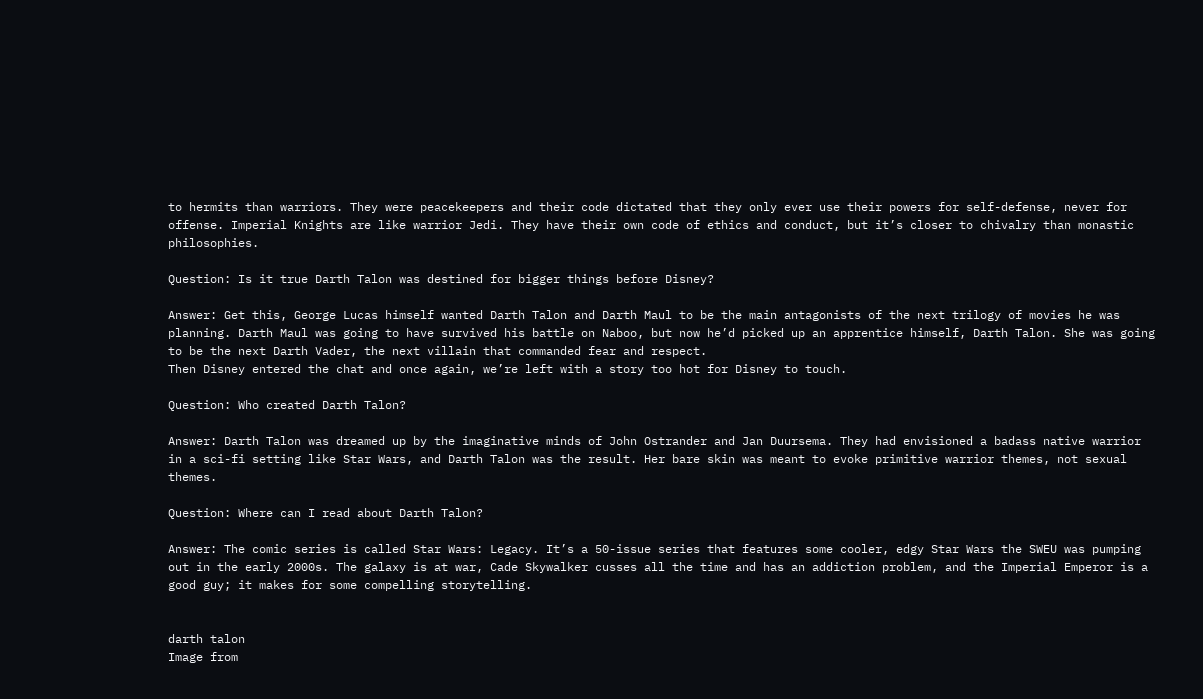to hermits than warriors. They were peacekeepers and their code dictated that they only ever use their powers for self-defense, never for offense. Imperial Knights are like warrior Jedi. They have their own code of ethics and conduct, but it’s closer to chivalry than monastic philosophies.

Question: Is it true Darth Talon was destined for bigger things before Disney?

Answer: Get this, George Lucas himself wanted Darth Talon and Darth Maul to be the main antagonists of the next trilogy of movies he was planning. Darth Maul was going to have survived his battle on Naboo, but now he’d picked up an apprentice himself, Darth Talon. She was going to be the next Darth Vader, the next villain that commanded fear and respect.
Then Disney entered the chat and once again, we’re left with a story too hot for Disney to touch.

Question: Who created Darth Talon?

Answer: Darth Talon was dreamed up by the imaginative minds of John Ostrander and Jan Duursema. They had envisioned a badass native warrior in a sci-fi setting like Star Wars, and Darth Talon was the result. Her bare skin was meant to evoke primitive warrior themes, not sexual themes.

Question: Where can I read about Darth Talon?

Answer: The comic series is called Star Wars: Legacy. It’s a 50-issue series that features some cooler, edgy Star Wars the SWEU was pumping out in the early 2000s. The galaxy is at war, Cade Skywalker cusses all the time and has an addiction problem, and the Imperial Emperor is a good guy; it makes for some compelling storytelling.


darth talon
Image from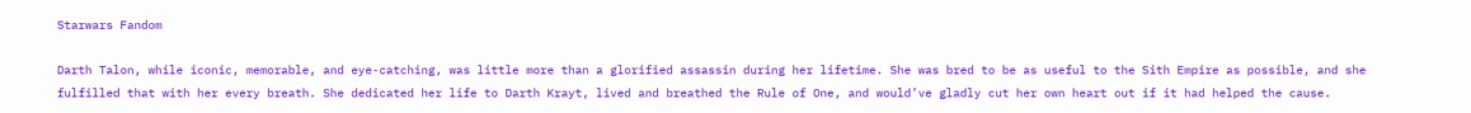Starwars Fandom

Darth Talon, while iconic, memorable, and eye-catching, was little more than a glorified assassin during her lifetime. She was bred to be as useful to the Sith Empire as possible, and she fulfilled that with her every breath. She dedicated her life to Darth Krayt, lived and breathed the Rule of One, and would’ve gladly cut her own heart out if it had helped the cause.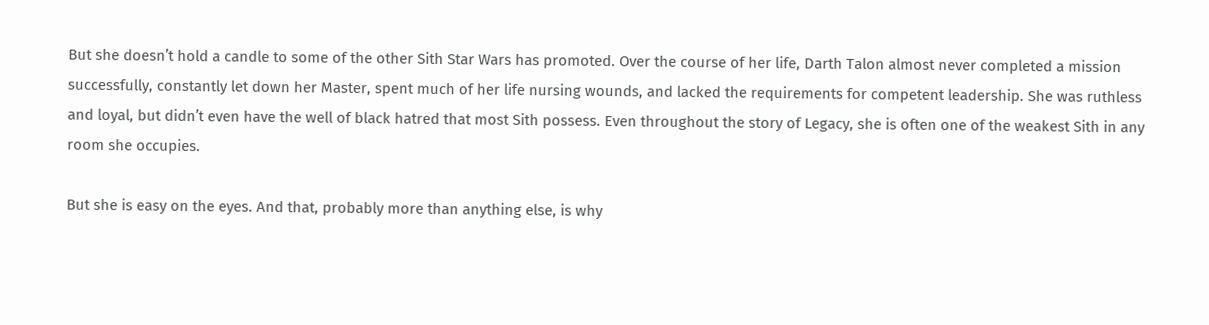But she doesn’t hold a candle to some of the other Sith Star Wars has promoted. Over the course of her life, Darth Talon almost never completed a mission successfully, constantly let down her Master, spent much of her life nursing wounds, and lacked the requirements for competent leadership. She was ruthless and loyal, but didn’t even have the well of black hatred that most Sith possess. Even throughout the story of Legacy, she is often one of the weakest Sith in any room she occupies.

But she is easy on the eyes. And that, probably more than anything else, is why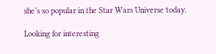she’s so popular in the Star Wars Universe today.

Looking for interesting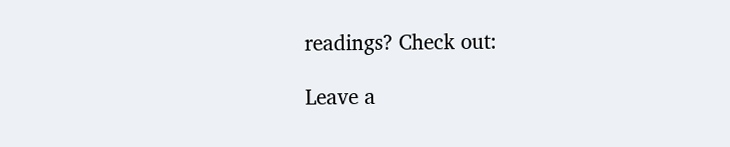readings? Check out:

Leave a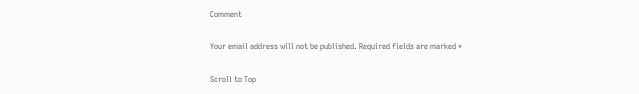Comment

Your email address will not be published. Required fields are marked *

Scroll to Top